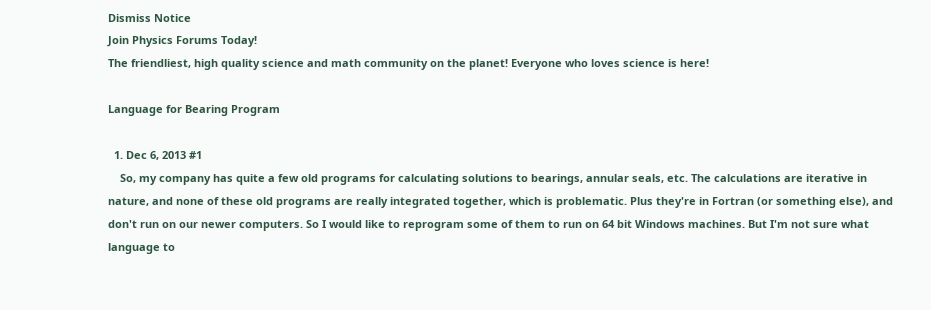Dismiss Notice
Join Physics Forums Today!
The friendliest, high quality science and math community on the planet! Everyone who loves science is here!

Language for Bearing Program

  1. Dec 6, 2013 #1
    So, my company has quite a few old programs for calculating solutions to bearings, annular seals, etc. The calculations are iterative in nature, and none of these old programs are really integrated together, which is problematic. Plus they're in Fortran (or something else), and don't run on our newer computers. So I would like to reprogram some of them to run on 64 bit Windows machines. But I'm not sure what language to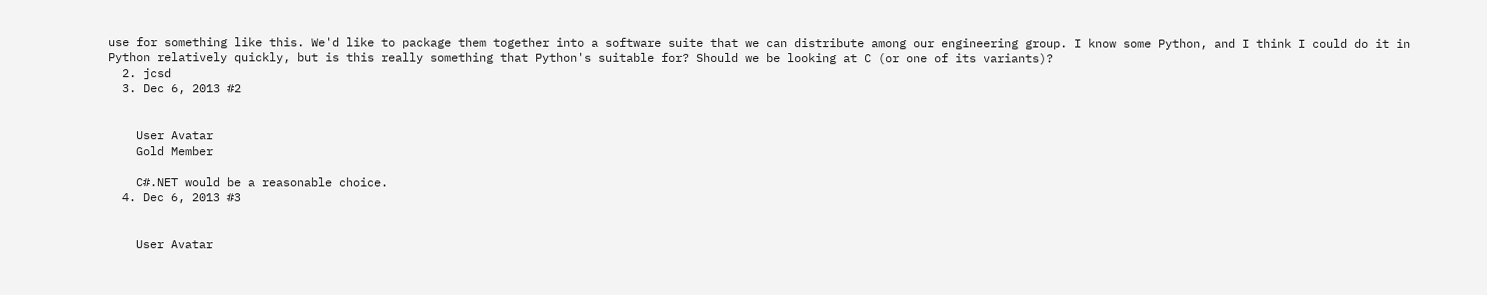use for something like this. We'd like to package them together into a software suite that we can distribute among our engineering group. I know some Python, and I think I could do it in Python relatively quickly, but is this really something that Python's suitable for? Should we be looking at C (or one of its variants)?
  2. jcsd
  3. Dec 6, 2013 #2


    User Avatar
    Gold Member

    C#.NET would be a reasonable choice.
  4. Dec 6, 2013 #3


    User Avatar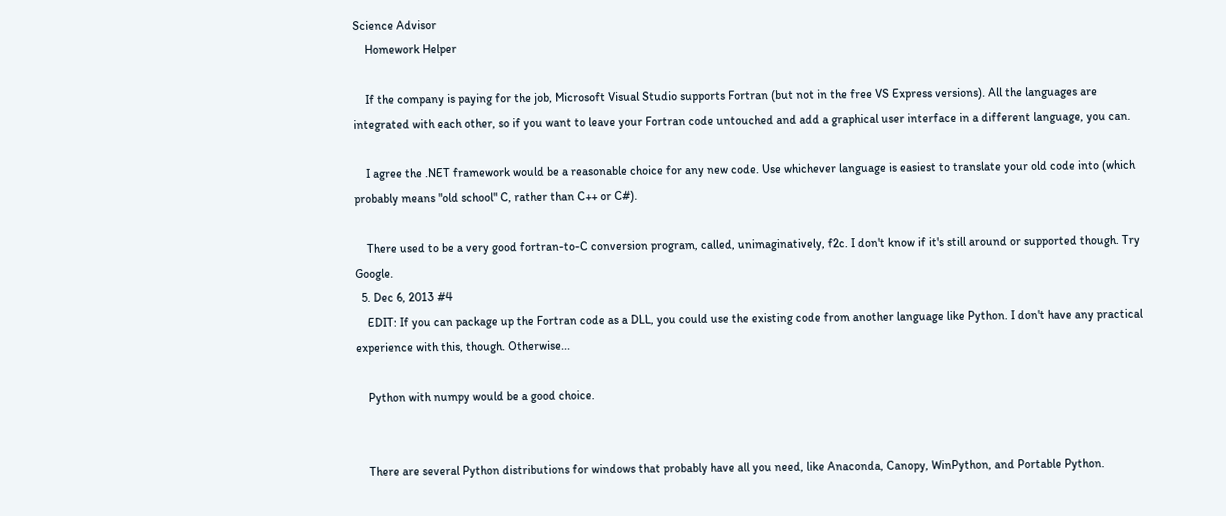Science Advisor
    Homework Helper

    If the company is paying for the job, Microsoft Visual Studio supports Fortran (but not in the free VS Express versions). All the languages are integrated with each other, so if you want to leave your Fortran code untouched and add a graphical user interface in a different language, you can.

    I agree the .NET framework would be a reasonable choice for any new code. Use whichever language is easiest to translate your old code into (which probably means "old school" C, rather than C++ or C#).

    There used to be a very good fortran-to-C conversion program, called, unimaginatively, f2c. I don't know if it's still around or supported though. Try Google.
  5. Dec 6, 2013 #4
    EDIT: If you can package up the Fortran code as a DLL, you could use the existing code from another language like Python. I don't have any practical experience with this, though. Otherwise...

    Python with numpy would be a good choice.


    There are several Python distributions for windows that probably have all you need, like Anaconda, Canopy, WinPython, and Portable Python.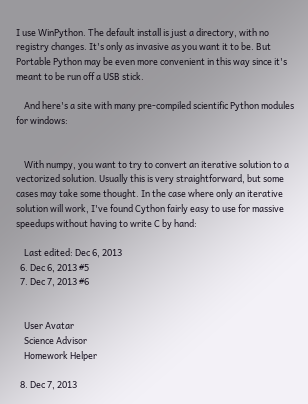I use WinPython. The default install is just a directory, with no registry changes. It's only as invasive as you want it to be. But Portable Python may be even more convenient in this way since it's meant to be run off a USB stick.

    And here's a site with many pre-compiled scientific Python modules for windows:


    With numpy, you want to try to convert an iterative solution to a vectorized solution. Usually this is very straightforward, but some cases may take some thought. In the case where only an iterative solution will work, I've found Cython fairly easy to use for massive speedups without having to write C by hand:

    Last edited: Dec 6, 2013
  6. Dec 6, 2013 #5
  7. Dec 7, 2013 #6


    User Avatar
    Science Advisor
    Homework Helper

  8. Dec 7, 2013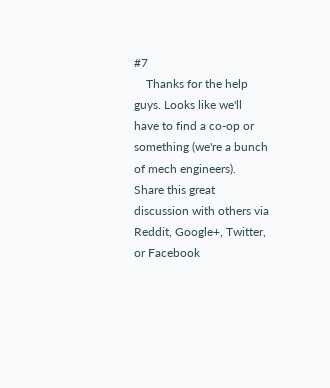#7
    Thanks for the help guys. Looks like we'll have to find a co-op or something (we're a bunch of mech engineers).
Share this great discussion with others via Reddit, Google+, Twitter, or Facebook